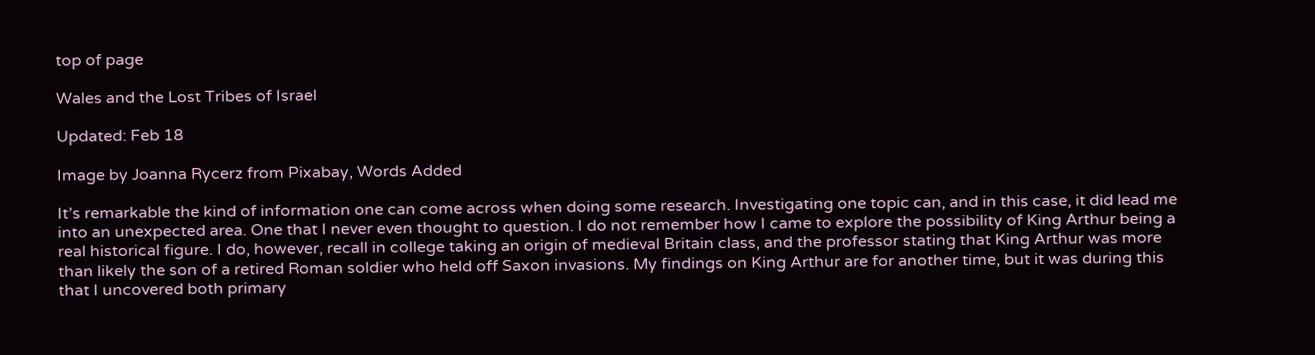top of page

Wales and the Lost Tribes of Israel

Updated: Feb 18

Image by Joanna Rycerz from Pixabay, Words Added

It’s remarkable the kind of information one can come across when doing some research. Investigating one topic can, and in this case, it did lead me into an unexpected area. One that I never even thought to question. I do not remember how I came to explore the possibility of King Arthur being a real historical figure. I do, however, recall in college taking an origin of medieval Britain class, and the professor stating that King Arthur was more than likely the son of a retired Roman soldier who held off Saxon invasions. My findings on King Arthur are for another time, but it was during this that I uncovered both primary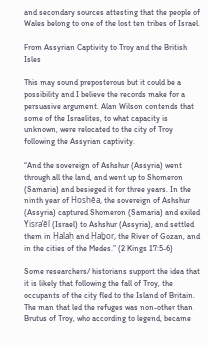and secondary sources attesting that the people of Wales belong to one of the lost ten tribes of Israel.

From Assyrian Captivity to Troy and the British Isles

This may sound preposterous but it could be a possibility and I believe the records make for a persuasive argument. Alan Wilson contends that some of the Israelites, to what capacity is unknown, were relocated to the city of Troy following the Assyrian captivity.

“And the sovereign of Ashshur (Assyria) went through all the land, and went up to Shomeron (Samaria) and besieged it for three years. In the ninth year of Hoshĕa, the sovereign of Ashshur (Assyria) captured Shomeron (Samaria) and exiled Yisra’ĕl (Israel) to Ashshur (Assyria), and settled them in Ḥalaḥ and Ḥaḇor, the River of Gozan, and in the cities of the Medes.” (2 Kings 17:5-6)

Some researchers/ historians support the idea that it is likely that following the fall of Troy, the occupants of the city fled to the Island of Britain. The man that led the refuges was non-other than Brutus of Troy, who according to legend, became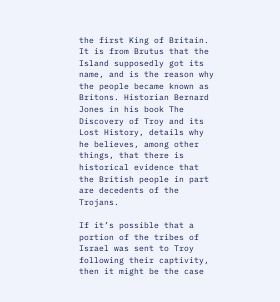the first King of Britain. It is from Brutus that the Island supposedly got its name, and is the reason why the people became known as Britons. Historian Bernard Jones in his book The Discovery of Troy and its Lost History, details why he believes, among other things, that there is historical evidence that the British people in part are decedents of the Trojans.

If it’s possible that a portion of the tribes of Israel was sent to Troy following their captivity, then it might be the case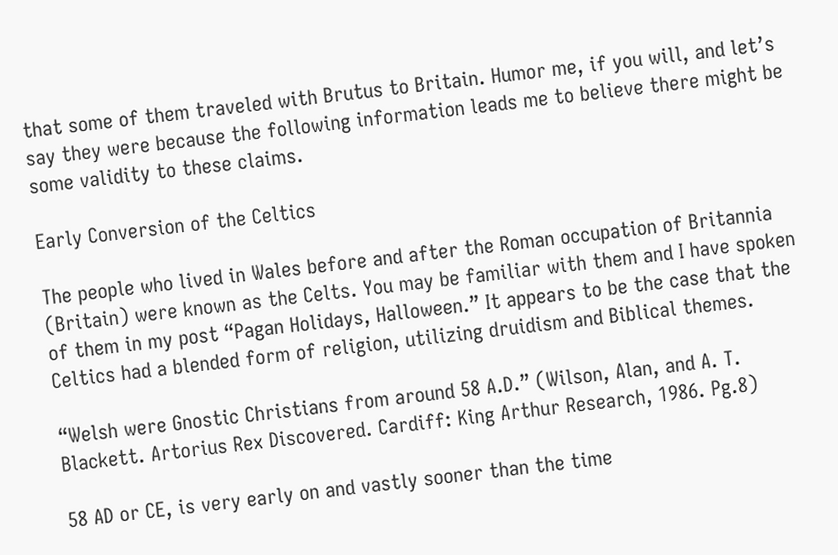that some of them traveled with Brutus to Britain. Humor me, if you will, and let’s say they were because the following information leads me to believe there might be some validity to these claims.

Early Conversion of the Celtics

The people who lived in Wales before and after the Roman occupation of Britannia (Britain) were known as the Celts. You may be familiar with them and I have spoken of them in my post “Pagan Holidays, Halloween.” It appears to be the case that the Celtics had a blended form of religion, utilizing druidism and Biblical themes.

“Welsh were Gnostic Christians from around 58 A.D.” (Wilson, Alan, and A. T. Blackett. Artorius Rex Discovered. Cardiff: King Arthur Research, 1986. Pg.8)

58 AD or CE, is very early on and vastly sooner than the time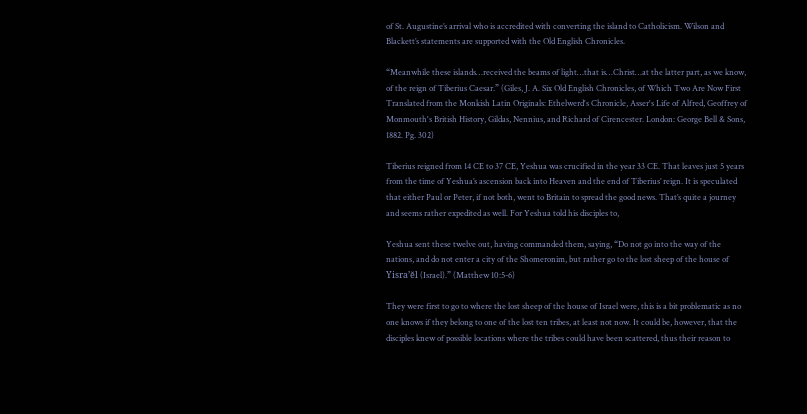of St. Augustine’s arrival who is accredited with converting the island to Catholicism. Wilson and Blackett’s statements are supported with the Old English Chronicles.

“Meanwhile these islands…received the beams of light…that is…Christ…at the latter part, as we know, of the reign of Tiberius Caesar.” (Giles, J. A. Six Old English Chronicles, of Which Two Are Now First Translated from the Monkish Latin Originals: Ethelwerd's Chronicle, Asser's Life of Alfred, Geoffrey of Monmouth's British History, Gildas, Nennius, and Richard of Cirencester. London: George Bell & Sons, 1882. Pg. 302)

Tiberius reigned from 14 CE to 37 CE, Yeshua was crucified in the year 33 CE. That leaves just 5 years from the time of Yeshua’s ascension back into Heaven and the end of Tiberius’ reign. It is speculated that either Paul or Peter, if not both, went to Britain to spread the good news. That’s quite a journey and seems rather expedited as well. For Yeshua told his disciples to,

Yeshua sent these twelve out, having commanded them, saying, “Do not go into the way of the nations, and do not enter a city of the Shomeronim, but rather go to the lost sheep of the house of Yisra’ĕl (Israel).” (Matthew 10:5-6)

They were first to go to where the lost sheep of the house of Israel were, this is a bit problematic as no one knows if they belong to one of the lost ten tribes, at least not now. It could be, however, that the disciples knew of possible locations where the tribes could have been scattered, thus their reason to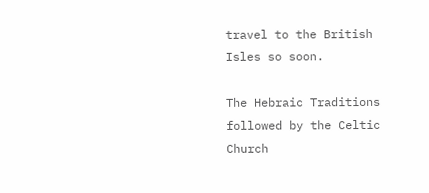travel to the British Isles so soon.

The Hebraic Traditions followed by the Celtic Church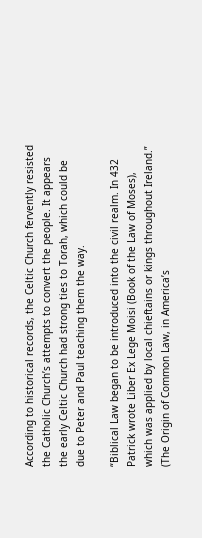According to historical records, the Celtic Church fervently resisted the Catholic Church’s attempts to convert the people. It appears the early Celtic Church had strong ties to Torah, which could be due to Peter and Paul teaching them the way.

“Biblical Law began to be introduced into the civil realm. In 432 Patrick wrote Liber Ex Lege Moisi (Book of the Law of Moses), which was applied by local chieftains or kings throughout Ireland.” (The Origin of Common Law, in America’s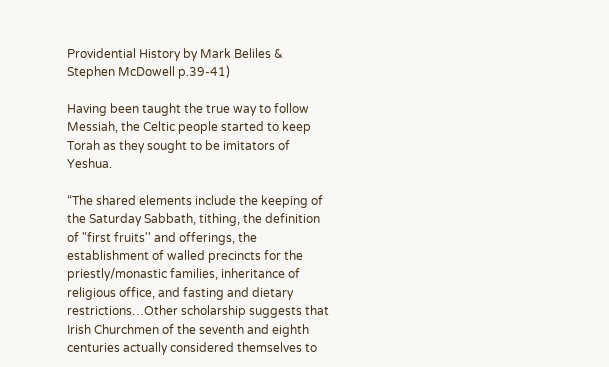Providential History by Mark Beliles & Stephen McDowell p.39-41)

Having been taught the true way to follow Messiah, the Celtic people started to keep Torah as they sought to be imitators of Yeshua.

“The shared elements include the keeping of the Saturday Sabbath, tithing, the definition of "first fruits'' and offerings, the establishment of walled precincts for the priestly/monastic families, inheritance of religious office, and fasting and dietary restrictions…Other scholarship suggests that Irish Churchmen of the seventh and eighth centuries actually considered themselves to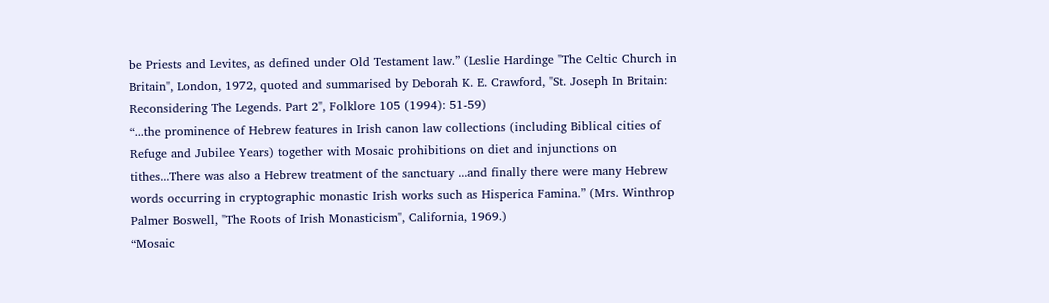be Priests and Levites, as defined under Old Testament law.” (Leslie Hardinge "The Celtic Church in Britain", London, 1972, quoted and summarised by Deborah K. E. Crawford, "St. Joseph In Britain: Reconsidering The Legends. Part 2", Folklore 105 (1994): 51-59)
“...the prominence of Hebrew features in Irish canon law collections (including Biblical cities of Refuge and Jubilee Years) together with Mosaic prohibitions on diet and injunctions on tithes...There was also a Hebrew treatment of the sanctuary ...and finally there were many Hebrew words occurring in cryptographic monastic Irish works such as Hisperica Famina.” (Mrs. Winthrop Palmer Boswell, "The Roots of Irish Monasticism", California, 1969.)
“Mosaic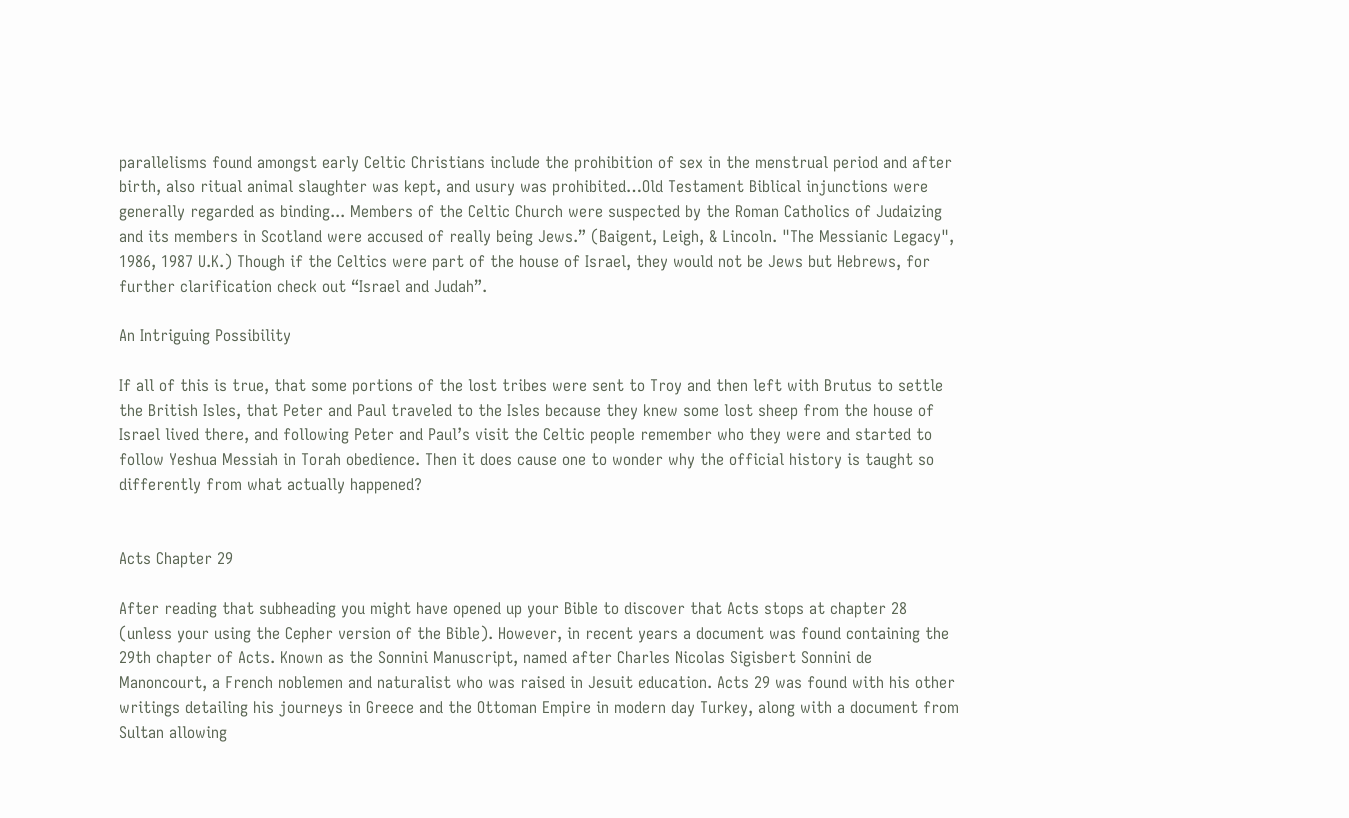parallelisms found amongst early Celtic Christians include the prohibition of sex in the menstrual period and after birth, also ritual animal slaughter was kept, and usury was prohibited…Old Testament Biblical injunctions were generally regarded as binding... Members of the Celtic Church were suspected by the Roman Catholics of Judaizing and its members in Scotland were accused of really being Jews.” (Baigent, Leigh, & Lincoln. "The Messianic Legacy", 1986, 1987 U.K.) Though if the Celtics were part of the house of Israel, they would not be Jews but Hebrews, for further clarification check out “Israel and Judah”.

An Intriguing Possibility

If all of this is true, that some portions of the lost tribes were sent to Troy and then left with Brutus to settle the British Isles, that Peter and Paul traveled to the Isles because they knew some lost sheep from the house of Israel lived there, and following Peter and Paul’s visit the Celtic people remember who they were and started to follow Yeshua Messiah in Torah obedience. Then it does cause one to wonder why the official history is taught so differently from what actually happened?


Acts Chapter 29

After reading that subheading you might have opened up your Bible to discover that Acts stops at chapter 28 (unless your using the Cepher version of the Bible). However, in recent years a document was found containing the 29th chapter of Acts. Known as the Sonnini Manuscript, named after Charles Nicolas Sigisbert Sonnini de Manoncourt, a French noblemen and naturalist who was raised in Jesuit education. Acts 29 was found with his other writings detailing his journeys in Greece and the Ottoman Empire in modern day Turkey, along with a document from Sultan allowing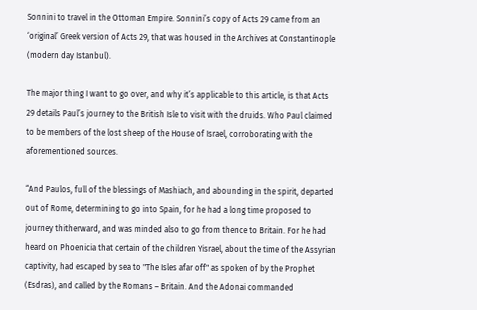Sonnini to travel in the Ottoman Empire. Sonnini’s copy of Acts 29 came from an ‘original’ Greek version of Acts 29, that was housed in the Archives at Constantinople (modern day Istanbul).

The major thing I want to go over, and why it’s applicable to this article, is that Acts 29 details Paul’s journey to the British Isle to visit with the druids. Who Paul claimed to be members of the lost sheep of the House of Israel, corroborating with the aforementioned sources.

“And Paulos, full of the blessings of Mashiach, and abounding in the spirit, departed out of Rome, determining to go into Spain, for he had a long time proposed to journey thitherward, and was minded also to go from thence to Britain. For he had heard on Phoenicia that certain of the children Yisrael, about the time of the Assyrian captivity, had escaped by sea to "The Isles afar off" as spoken of by the Prophet (Esdras), and called by the Romans – Britain. And the Adonai commanded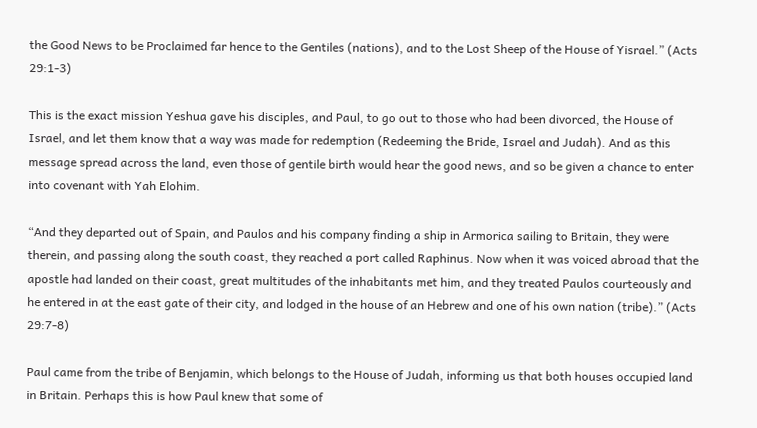the Good News to be Proclaimed far hence to the Gentiles (nations), and to the Lost Sheep of the House of Yisrael.” (Acts 29:1-3)

This is the exact mission Yeshua gave his disciples, and Paul, to go out to those who had been divorced, the House of Israel, and let them know that a way was made for redemption (Redeeming the Bride, Israel and Judah). And as this message spread across the land, even those of gentile birth would hear the good news, and so be given a chance to enter into covenant with Yah Elohim.

“And they departed out of Spain, and Paulos and his company finding a ship in Armorica sailing to Britain, they were therein, and passing along the south coast, they reached a port called Raphinus. Now when it was voiced abroad that the apostle had landed on their coast, great multitudes of the inhabitants met him, and they treated Paulos courteously and he entered in at the east gate of their city, and lodged in the house of an Hebrew and one of his own nation (tribe).” (Acts 29:7-8)

Paul came from the tribe of Benjamin, which belongs to the House of Judah, informing us that both houses occupied land in Britain. Perhaps this is how Paul knew that some of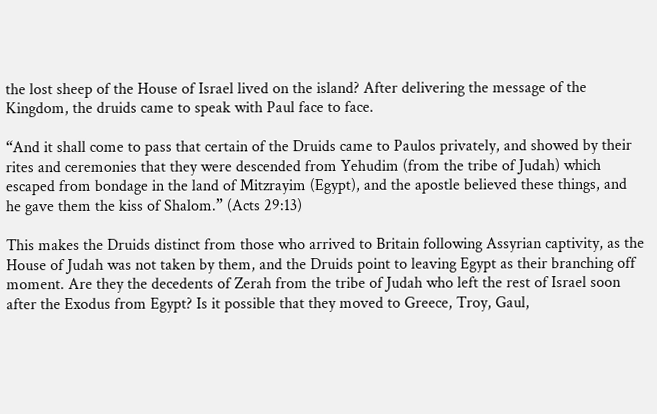the lost sheep of the House of Israel lived on the island? After delivering the message of the Kingdom, the druids came to speak with Paul face to face.

“And it shall come to pass that certain of the Druids came to Paulos privately, and showed by their rites and ceremonies that they were descended from Yehudim (from the tribe of Judah) which escaped from bondage in the land of Mitzrayim (Egypt), and the apostle believed these things, and he gave them the kiss of Shalom.” (Acts 29:13)

This makes the Druids distinct from those who arrived to Britain following Assyrian captivity, as the House of Judah was not taken by them, and the Druids point to leaving Egypt as their branching off moment. Are they the decedents of Zerah from the tribe of Judah who left the rest of Israel soon after the Exodus from Egypt? Is it possible that they moved to Greece, Troy, Gaul,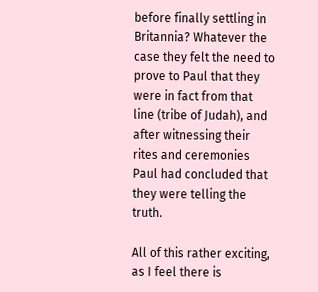before finally settling in Britannia? Whatever the case they felt the need to prove to Paul that they were in fact from that line (tribe of Judah), and after witnessing their rites and ceremonies Paul had concluded that they were telling the truth.

All of this rather exciting, as I feel there is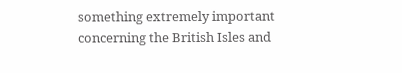something extremely important concerning the British Isles and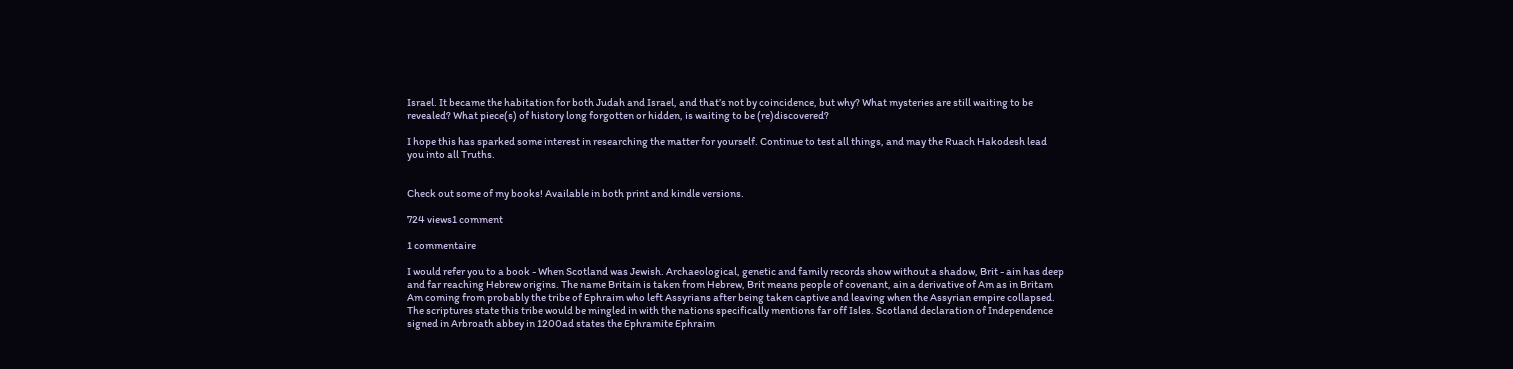Israel. It became the habitation for both Judah and Israel, and that’s not by coincidence, but why? What mysteries are still waiting to be revealed? What piece(s) of history long forgotten or hidden, is waiting to be (re)discovered?

I hope this has sparked some interest in researching the matter for yourself. Continue to test all things, and may the Ruach Hakodesh lead you into all Truths.


Check out some of my books! Available in both print and kindle versions.

724 views1 comment

1 commentaire

I would refer you to a book - When Scotland was Jewish. Archaeological, genetic and family records show without a shadow, Brit - ain has deep and far reaching Hebrew origins. The name Britain is taken from Hebrew, Brit means people of covenant, ain a derivative of Am as in Britam Am coming from probably the tribe of Ephraim who left Assyrians after being taken captive and leaving when the Assyrian empire collapsed. The scriptures state this tribe would be mingled in with the nations specifically mentions far off Isles. Scotland declaration of Independence signed in Arbroath abbey in 1200ad states the Ephramite Ephraim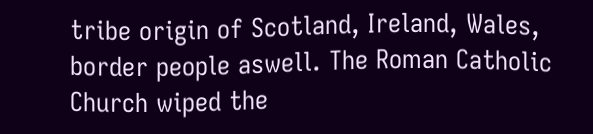tribe origin of Scotland, Ireland, Wales, border people aswell. The Roman Catholic Church wiped the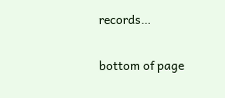records…

bottom of page